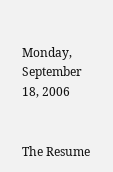Monday, September 18, 2006


The Resume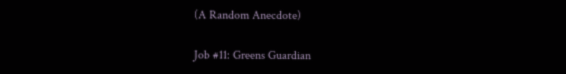(A Random Anecdote)

Job #11: Greens Guardian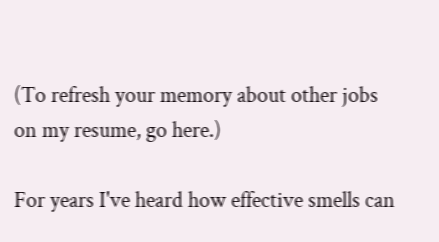(To refresh your memory about other jobs on my resume, go here.)

For years I've heard how effective smells can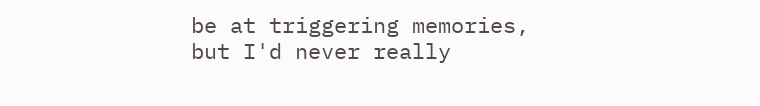be at triggering memories, but I'd never really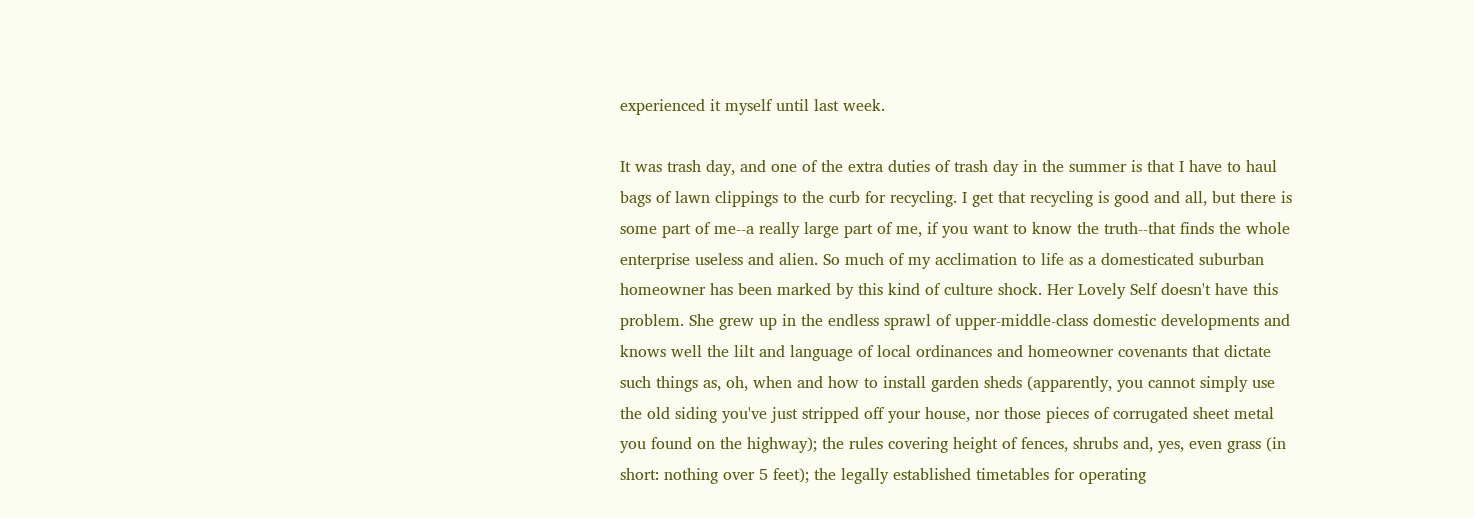experienced it myself until last week.

It was trash day, and one of the extra duties of trash day in the summer is that I have to haul bags of lawn clippings to the curb for recycling. I get that recycling is good and all, but there is some part of me--a really large part of me, if you want to know the truth--that finds the whole enterprise useless and alien. So much of my acclimation to life as a domesticated suburban homeowner has been marked by this kind of culture shock. Her Lovely Self doesn't have this problem. She grew up in the endless sprawl of upper-middle-class domestic developments and knows well the lilt and language of local ordinances and homeowner covenants that dictate such things as, oh, when and how to install garden sheds (apparently, you cannot simply use the old siding you've just stripped off your house, nor those pieces of corrugated sheet metal you found on the highway); the rules covering height of fences, shrubs and, yes, even grass (in short: nothing over 5 feet); the legally established timetables for operating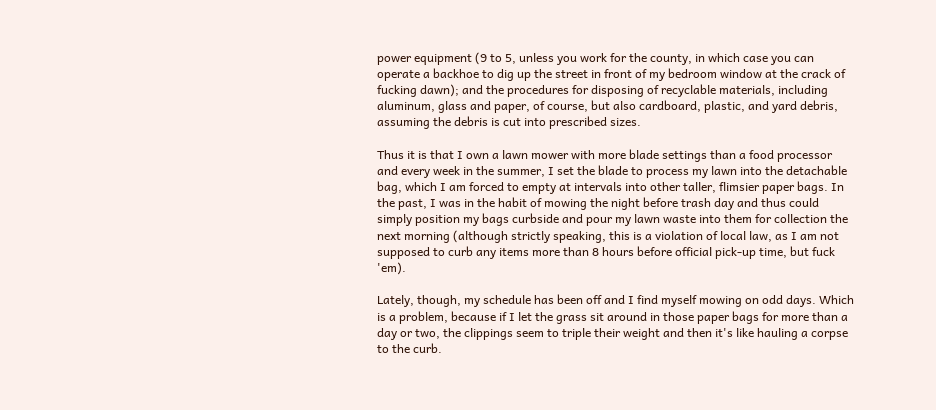power equipment (9 to 5, unless you work for the county, in which case you can operate a backhoe to dig up the street in front of my bedroom window at the crack of fucking dawn); and the procedures for disposing of recyclable materials, including aluminum, glass and paper, of course, but also cardboard, plastic, and yard debris, assuming the debris is cut into prescribed sizes.

Thus it is that I own a lawn mower with more blade settings than a food processor and every week in the summer, I set the blade to process my lawn into the detachable bag, which I am forced to empty at intervals into other taller, flimsier paper bags. In the past, I was in the habit of mowing the night before trash day and thus could simply position my bags curbside and pour my lawn waste into them for collection the next morning (although strictly speaking, this is a violation of local law, as I am not supposed to curb any items more than 8 hours before official pick-up time, but fuck 'em).

Lately, though, my schedule has been off and I find myself mowing on odd days. Which is a problem, because if I let the grass sit around in those paper bags for more than a day or two, the clippings seem to triple their weight and then it's like hauling a corpse to the curb.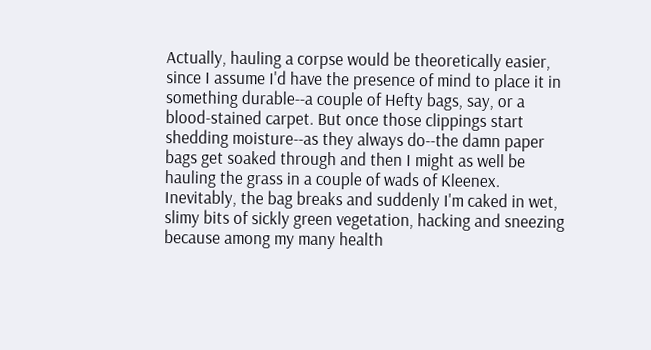Actually, hauling a corpse would be theoretically easier, since I assume I'd have the presence of mind to place it in something durable--a couple of Hefty bags, say, or a blood-stained carpet. But once those clippings start shedding moisture--as they always do--the damn paper bags get soaked through and then I might as well be hauling the grass in a couple of wads of Kleenex. Inevitably, the bag breaks and suddenly I'm caked in wet, slimy bits of sickly green vegetation, hacking and sneezing because among my many health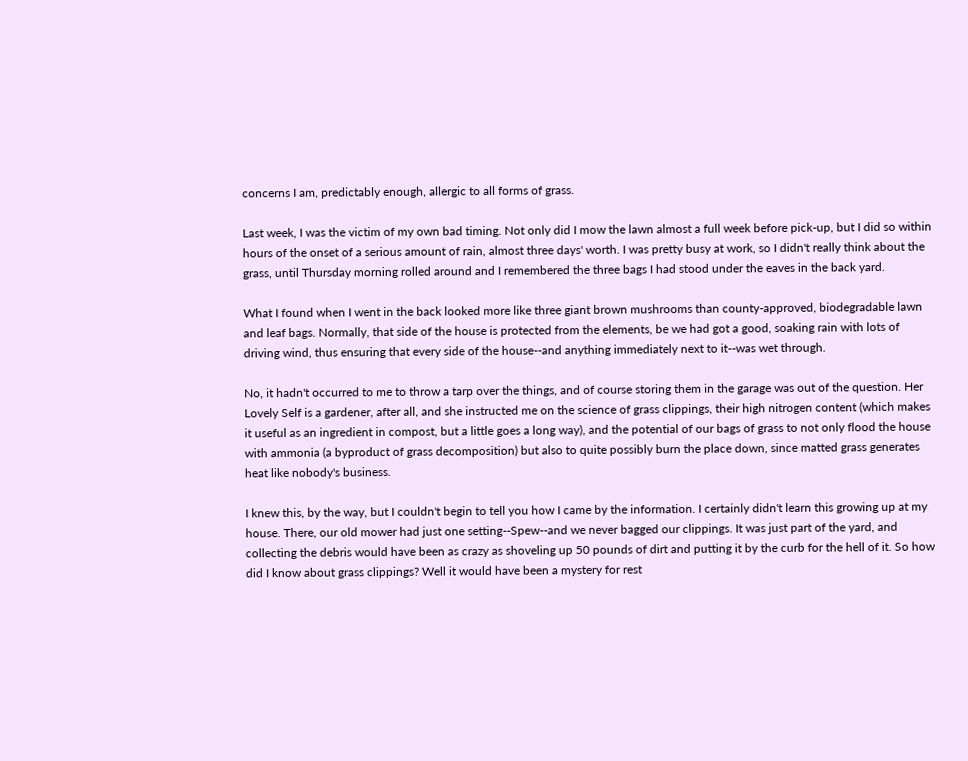concerns I am, predictably enough, allergic to all forms of grass.

Last week, I was the victim of my own bad timing. Not only did I mow the lawn almost a full week before pick-up, but I did so within hours of the onset of a serious amount of rain, almost three days' worth. I was pretty busy at work, so I didn't really think about the grass, until Thursday morning rolled around and I remembered the three bags I had stood under the eaves in the back yard.

What I found when I went in the back looked more like three giant brown mushrooms than county-approved, biodegradable lawn and leaf bags. Normally, that side of the house is protected from the elements, be we had got a good, soaking rain with lots of driving wind, thus ensuring that every side of the house--and anything immediately next to it--was wet through.

No, it hadn't occurred to me to throw a tarp over the things, and of course storing them in the garage was out of the question. Her Lovely Self is a gardener, after all, and she instructed me on the science of grass clippings, their high nitrogen content (which makes it useful as an ingredient in compost, but a little goes a long way), and the potential of our bags of grass to not only flood the house with ammonia (a byproduct of grass decomposition) but also to quite possibly burn the place down, since matted grass generates heat like nobody's business.

I knew this, by the way, but I couldn't begin to tell you how I came by the information. I certainly didn't learn this growing up at my house. There, our old mower had just one setting--Spew--and we never bagged our clippings. It was just part of the yard, and collecting the debris would have been as crazy as shoveling up 50 pounds of dirt and putting it by the curb for the hell of it. So how did I know about grass clippings? Well it would have been a mystery for rest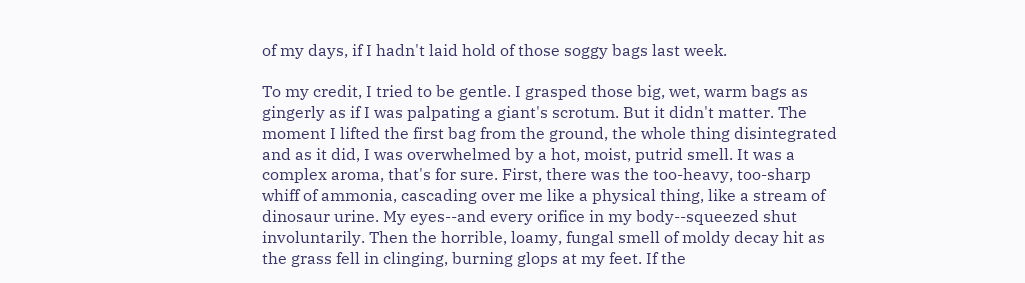of my days, if I hadn't laid hold of those soggy bags last week.

To my credit, I tried to be gentle. I grasped those big, wet, warm bags as gingerly as if I was palpating a giant's scrotum. But it didn't matter. The moment I lifted the first bag from the ground, the whole thing disintegrated and as it did, I was overwhelmed by a hot, moist, putrid smell. It was a complex aroma, that's for sure. First, there was the too-heavy, too-sharp whiff of ammonia, cascading over me like a physical thing, like a stream of dinosaur urine. My eyes--and every orifice in my body--squeezed shut involuntarily. Then the horrible, loamy, fungal smell of moldy decay hit as the grass fell in clinging, burning glops at my feet. If the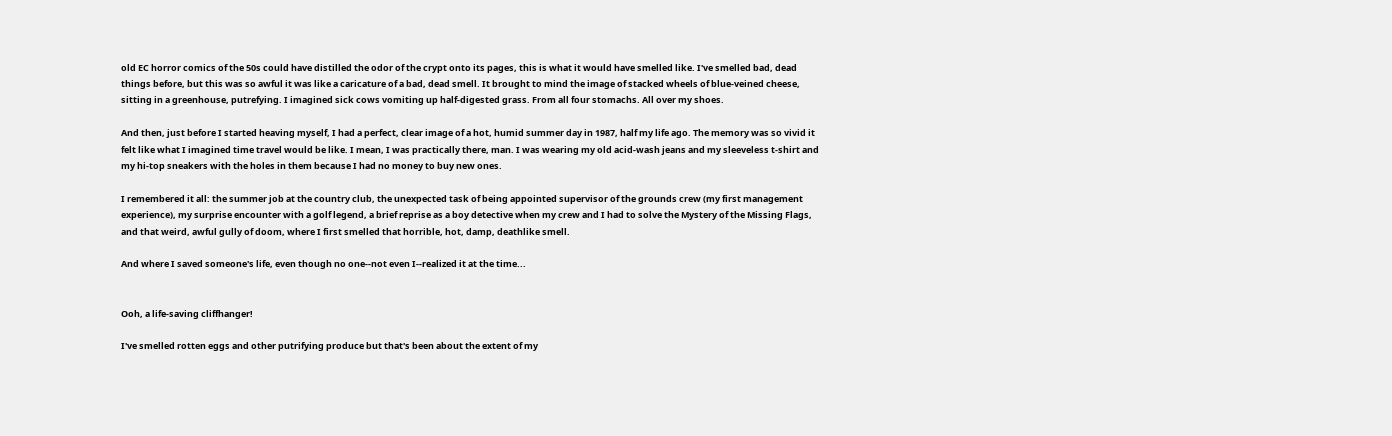old EC horror comics of the 50s could have distilled the odor of the crypt onto its pages, this is what it would have smelled like. I've smelled bad, dead things before, but this was so awful it was like a caricature of a bad, dead smell. It brought to mind the image of stacked wheels of blue-veined cheese, sitting in a greenhouse, putrefying. I imagined sick cows vomiting up half-digested grass. From all four stomachs. All over my shoes.

And then, just before I started heaving myself, I had a perfect, clear image of a hot, humid summer day in 1987, half my life ago. The memory was so vivid it felt like what I imagined time travel would be like. I mean, I was practically there, man. I was wearing my old acid-wash jeans and my sleeveless t-shirt and my hi-top sneakers with the holes in them because I had no money to buy new ones.

I remembered it all: the summer job at the country club, the unexpected task of being appointed supervisor of the grounds crew (my first management experience), my surprise encounter with a golf legend, a brief reprise as a boy detective when my crew and I had to solve the Mystery of the Missing Flags, and that weird, awful gully of doom, where I first smelled that horrible, hot, damp, deathlike smell.

And where I saved someone's life, even though no one--not even I--realized it at the time...


Ooh, a life-saving cliffhanger!

I've smelled rotten eggs and other putrifying produce but that's been about the extent of my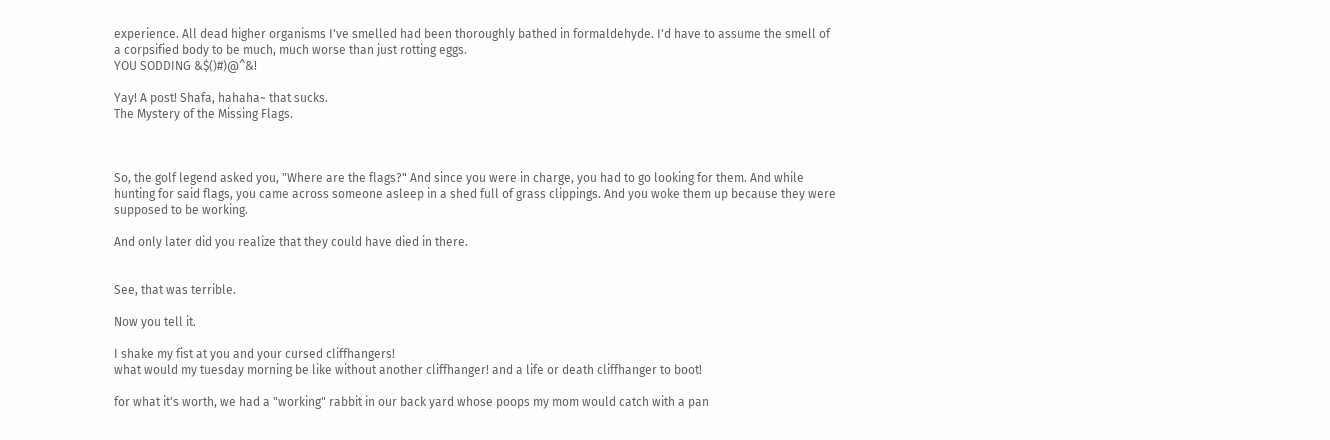experience. All dead higher organisms I've smelled had been thoroughly bathed in formaldehyde. I'd have to assume the smell of a corpsified body to be much, much worse than just rotting eggs.
YOU SODDING &$()#)@^&!

Yay! A post! Shafa, hahaha~ that sucks.
The Mystery of the Missing Flags.



So, the golf legend asked you, "Where are the flags?" And since you were in charge, you had to go looking for them. And while hunting for said flags, you came across someone asleep in a shed full of grass clippings. And you woke them up because they were supposed to be working.

And only later did you realize that they could have died in there.


See, that was terrible.

Now you tell it.

I shake my fist at you and your cursed cliffhangers!
what would my tuesday morning be like without another cliffhanger! and a life or death cliffhanger to boot!

for what it's worth, we had a "working" rabbit in our back yard whose poops my mom would catch with a pan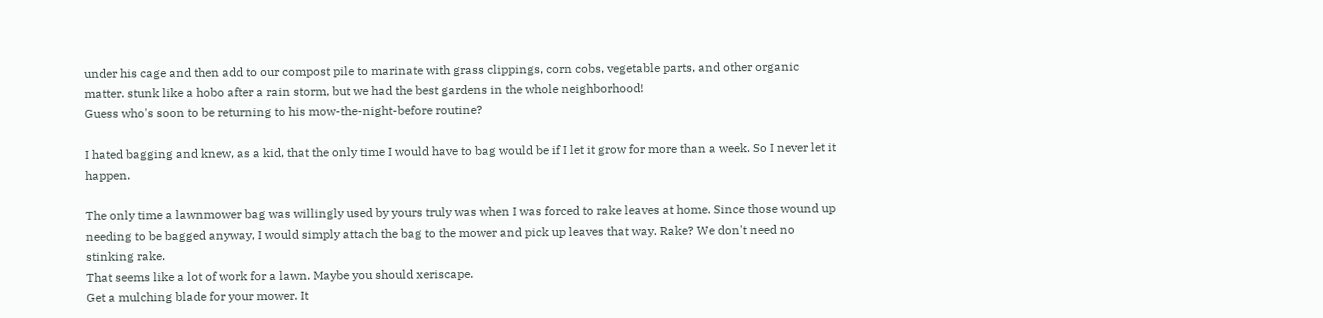under his cage and then add to our compost pile to marinate with grass clippings, corn cobs, vegetable parts, and other organic matter. stunk like a hobo after a rain storm, but we had the best gardens in the whole neighborhood!
Guess who's soon to be returning to his mow-the-night-before routine?

I hated bagging and knew, as a kid, that the only time I would have to bag would be if I let it grow for more than a week. So I never let it happen.

The only time a lawnmower bag was willingly used by yours truly was when I was forced to rake leaves at home. Since those wound up needing to be bagged anyway, I would simply attach the bag to the mower and pick up leaves that way. Rake? We don't need no stinking rake.
That seems like a lot of work for a lawn. Maybe you should xeriscape.
Get a mulching blade for your mower. It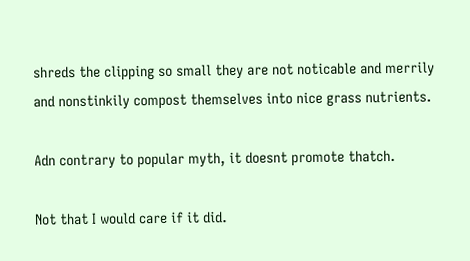shreds the clipping so small they are not noticable and merrily and nonstinkily compost themselves into nice grass nutrients.

Adn contrary to popular myth, it doesnt promote thatch.

Not that I would care if it did.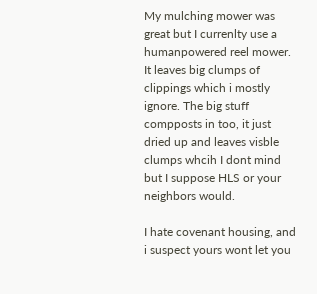My mulching mower was great but I currenlty use a humanpowered reel mower. It leaves big clumps of clippings which i mostly ignore. The big stuff compposts in too, it just dried up and leaves visble clumps whcih I dont mind but I suppose HLS or your neighbors would.

I hate covenant housing, and i suspect yours wont let you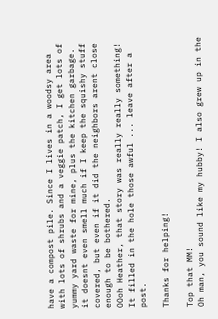have a compost pile. Since I lives in a woodsy area with lots of shrubs and a veggie patch, I get lots of yummy yard waste for mine, plus the kitchen garbage. it doesnt even smell much if I keep the squishy stuff covered, but even if it did the neighbors arent close enough to be bothered.
OOoh Heather, that story was really really something! It filled in the hole those awful ... leave after a post.

Thanks for helping!

Top that MM!
Oh man, you sound like my hubby! I also grew up in the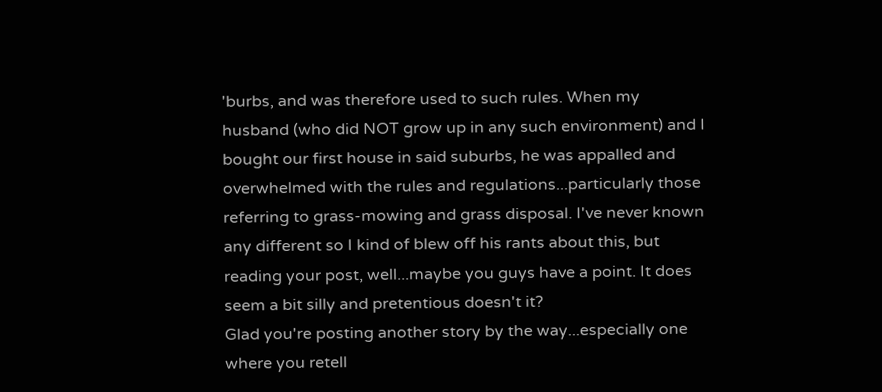'burbs, and was therefore used to such rules. When my husband (who did NOT grow up in any such environment) and I bought our first house in said suburbs, he was appalled and overwhelmed with the rules and regulations...particularly those referring to grass-mowing and grass disposal. I've never known any different so I kind of blew off his rants about this, but reading your post, well...maybe you guys have a point. It does seem a bit silly and pretentious doesn't it?
Glad you're posting another story by the way...especially one where you retell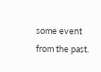some event from the past.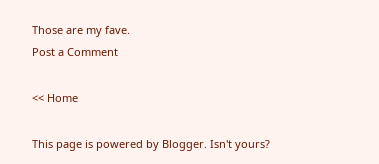Those are my fave.
Post a Comment

<< Home

This page is powered by Blogger. Isn't yours?